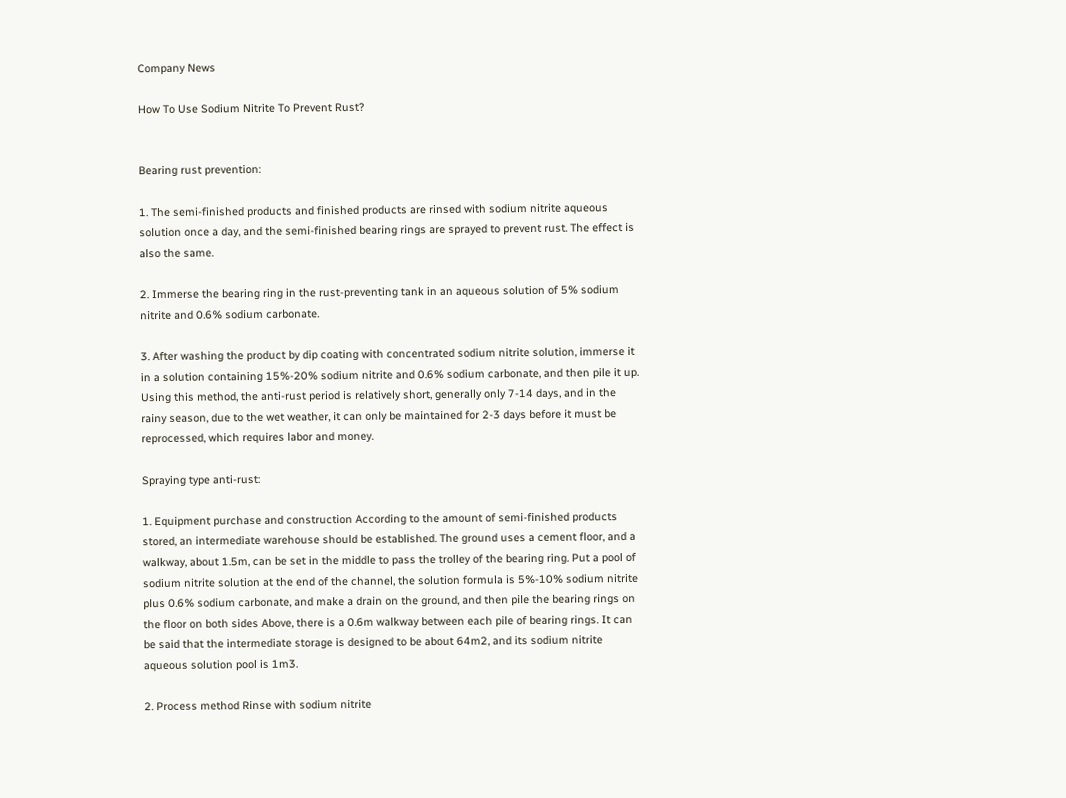Company News

How To Use Sodium Nitrite To Prevent Rust?


Bearing rust prevention:

1. The semi-finished products and finished products are rinsed with sodium nitrite aqueous solution once a day, and the semi-finished bearing rings are sprayed to prevent rust. The effect is also the same.

2. Immerse the bearing ring in the rust-preventing tank in an aqueous solution of 5% sodium nitrite and 0.6% sodium carbonate.

3. After washing the product by dip coating with concentrated sodium nitrite solution, immerse it in a solution containing 15%-20% sodium nitrite and 0.6% sodium carbonate, and then pile it up. Using this method, the anti-rust period is relatively short, generally only 7-14 days, and in the rainy season, due to the wet weather, it can only be maintained for 2-3 days before it must be reprocessed, which requires labor and money.

Spraying type anti-rust:

1. Equipment purchase and construction According to the amount of semi-finished products stored, an intermediate warehouse should be established. The ground uses a cement floor, and a walkway, about 1.5m, can be set in the middle to pass the trolley of the bearing ring. Put a pool of sodium nitrite solution at the end of the channel, the solution formula is 5%-10% sodium nitrite plus 0.6% sodium carbonate, and make a drain on the ground, and then pile the bearing rings on the floor on both sides Above, there is a 0.6m walkway between each pile of bearing rings. It can be said that the intermediate storage is designed to be about 64m2, and its sodium nitrite aqueous solution pool is 1m3.

2. Process method Rinse with sodium nitrite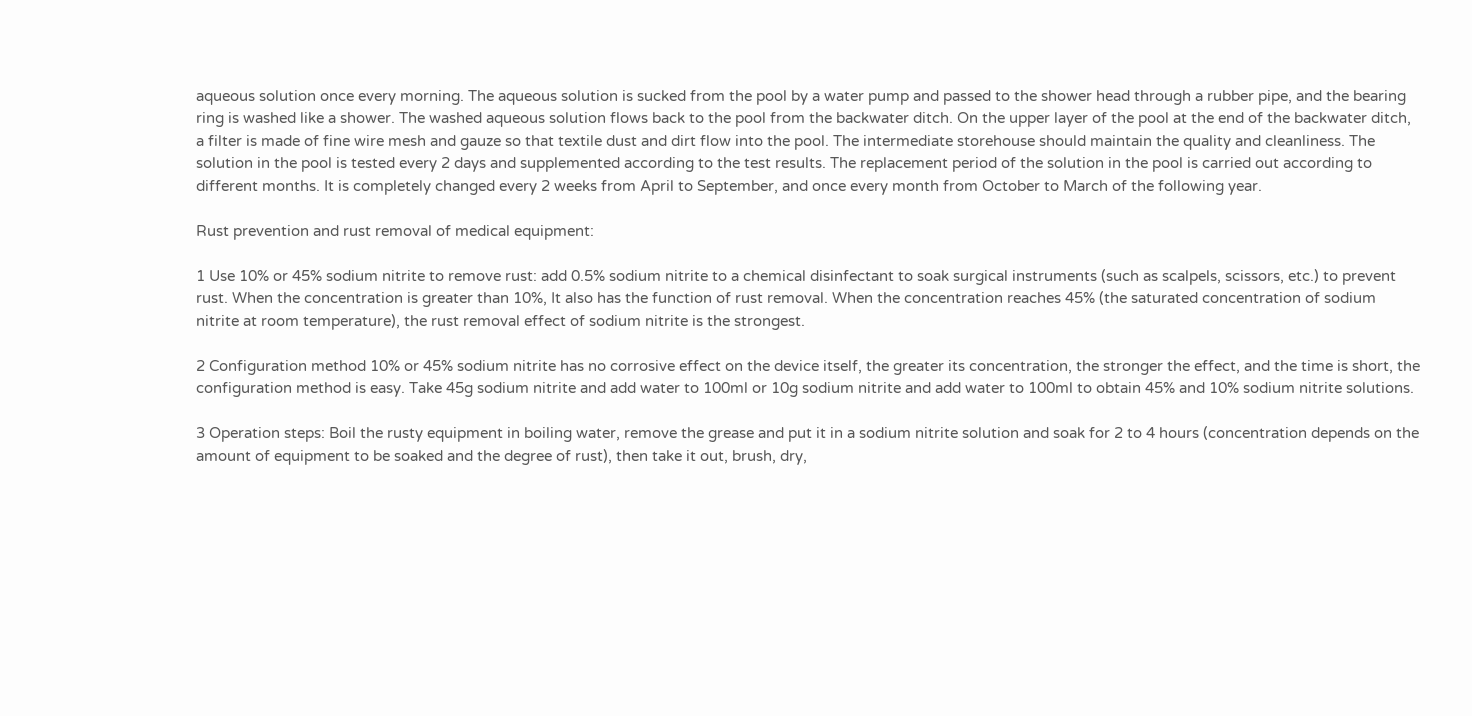aqueous solution once every morning. The aqueous solution is sucked from the pool by a water pump and passed to the shower head through a rubber pipe, and the bearing ring is washed like a shower. The washed aqueous solution flows back to the pool from the backwater ditch. On the upper layer of the pool at the end of the backwater ditch, a filter is made of fine wire mesh and gauze so that textile dust and dirt flow into the pool. The intermediate storehouse should maintain the quality and cleanliness. The solution in the pool is tested every 2 days and supplemented according to the test results. The replacement period of the solution in the pool is carried out according to different months. It is completely changed every 2 weeks from April to September, and once every month from October to March of the following year.

Rust prevention and rust removal of medical equipment:

1 Use 10% or 45% sodium nitrite to remove rust: add 0.5% sodium nitrite to a chemical disinfectant to soak surgical instruments (such as scalpels, scissors, etc.) to prevent rust. When the concentration is greater than 10%, It also has the function of rust removal. When the concentration reaches 45% (the saturated concentration of sodium nitrite at room temperature), the rust removal effect of sodium nitrite is the strongest.

2 Configuration method 10% or 45% sodium nitrite has no corrosive effect on the device itself, the greater its concentration, the stronger the effect, and the time is short, the configuration method is easy. Take 45g sodium nitrite and add water to 100ml or 10g sodium nitrite and add water to 100ml to obtain 45% and 10% sodium nitrite solutions.

3 Operation steps: Boil the rusty equipment in boiling water, remove the grease and put it in a sodium nitrite solution and soak for 2 to 4 hours (concentration depends on the amount of equipment to be soaked and the degree of rust), then take it out, brush, dry,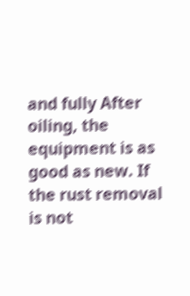and fully After oiling, the equipment is as good as new. If the rust removal is not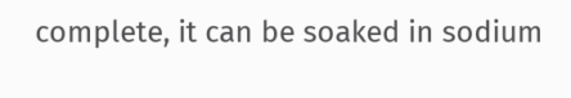complete, it can be soaked in sodium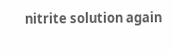nitrite solution again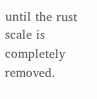until the rust scale is completely removed.